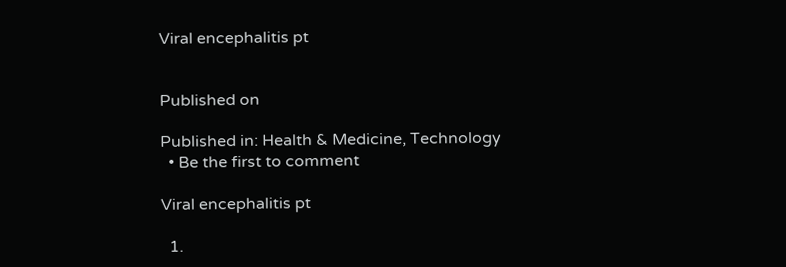Viral encephalitis pt


Published on

Published in: Health & Medicine, Technology
  • Be the first to comment

Viral encephalitis pt

  1.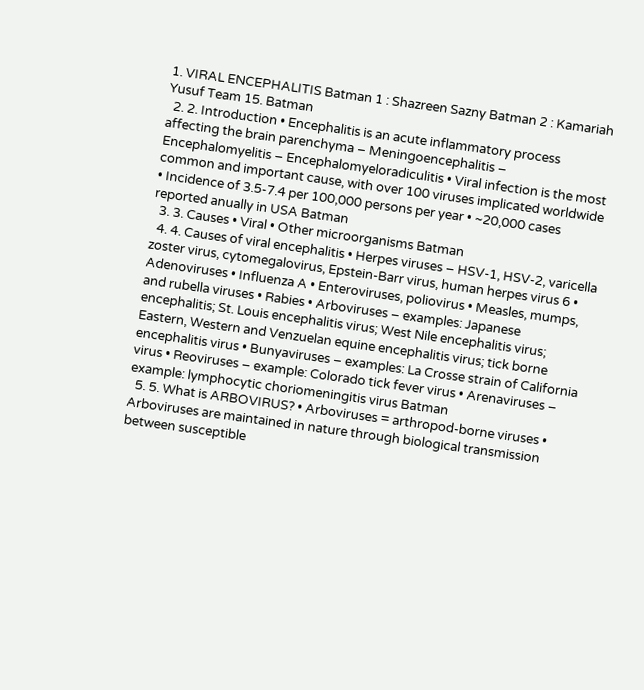1. VIRAL ENCEPHALITIS Batman 1 : Shazreen Sazny Batman 2 : Kamariah Yusuf Team 15. Batman
  2. 2. Introduction • Encephalitis is an acute inflammatory process affecting the brain parenchyma – Meningoencephalitis – Encephalomyelitis – Encephalomyeloradiculitis • Viral infection is the most common and important cause, with over 100 viruses implicated worldwide • Incidence of 3.5-7.4 per 100,000 persons per year • ~20,000 cases reported anually in USA Batman
  3. 3. Causes • Viral • Other microorganisms Batman
  4. 4. Causes of viral encephalitis • Herpes viruses – HSV-1, HSV-2, varicella zoster virus, cytomegalovirus, Epstein-Barr virus, human herpes virus 6 • Adenoviruses • Influenza A • Enteroviruses, poliovirus • Measles, mumps, and rubella viruses • Rabies • Arboviruses – examples: Japanese encephalitis; St. Louis encephalitis virus; West Nile encephalitis virus; Eastern, Western and Venzuelan equine encephalitis virus; tick borne encephalitis virus • Bunyaviruses – examples: La Crosse strain of California virus • Reoviruses – example: Colorado tick fever virus • Arenaviruses – example: lymphocytic choriomeningitis virus Batman
  5. 5. What is ARBOVIRUS? • Arboviruses = arthropod-borne viruses • Arboviruses are maintained in nature through biological transmission between susceptible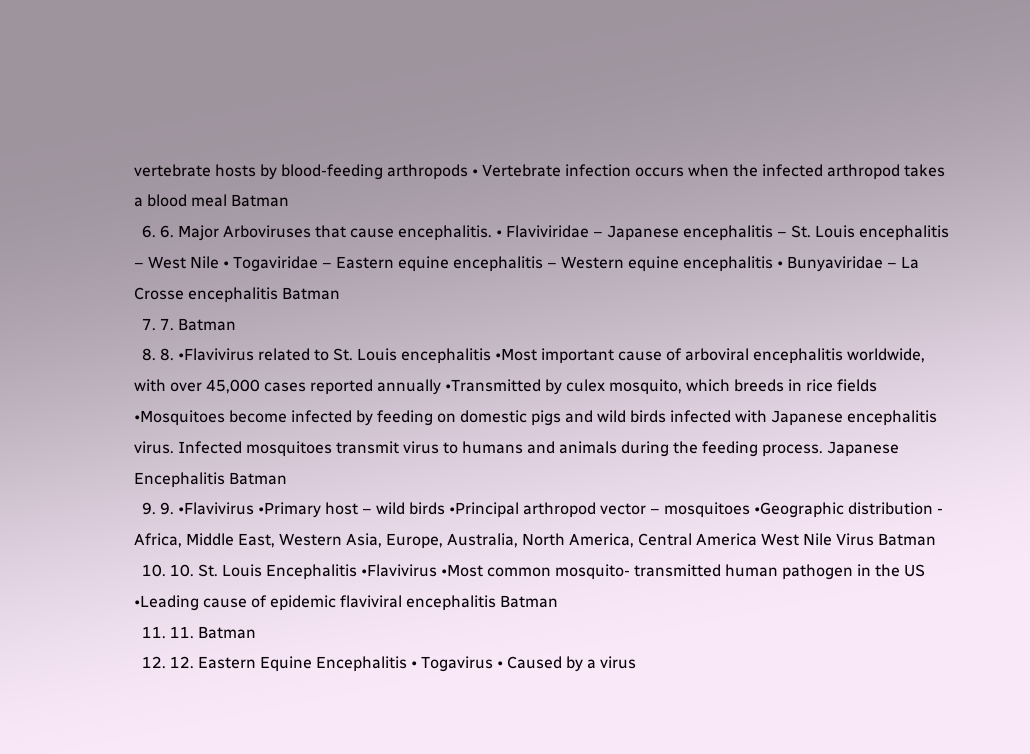vertebrate hosts by blood-feeding arthropods • Vertebrate infection occurs when the infected arthropod takes a blood meal Batman
  6. 6. Major Arboviruses that cause encephalitis. • Flaviviridae – Japanese encephalitis – St. Louis encephalitis – West Nile • Togaviridae – Eastern equine encephalitis – Western equine encephalitis • Bunyaviridae – La Crosse encephalitis Batman
  7. 7. Batman
  8. 8. •Flavivirus related to St. Louis encephalitis •Most important cause of arboviral encephalitis worldwide, with over 45,000 cases reported annually •Transmitted by culex mosquito, which breeds in rice fields •Mosquitoes become infected by feeding on domestic pigs and wild birds infected with Japanese encephalitis virus. Infected mosquitoes transmit virus to humans and animals during the feeding process. Japanese Encephalitis Batman
  9. 9. •Flavivirus •Primary host – wild birds •Principal arthropod vector – mosquitoes •Geographic distribution - Africa, Middle East, Western Asia, Europe, Australia, North America, Central America West Nile Virus Batman
  10. 10. St. Louis Encephalitis •Flavivirus •Most common mosquito- transmitted human pathogen in the US •Leading cause of epidemic flaviviral encephalitis Batman
  11. 11. Batman
  12. 12. Eastern Equine Encephalitis • Togavirus • Caused by a virus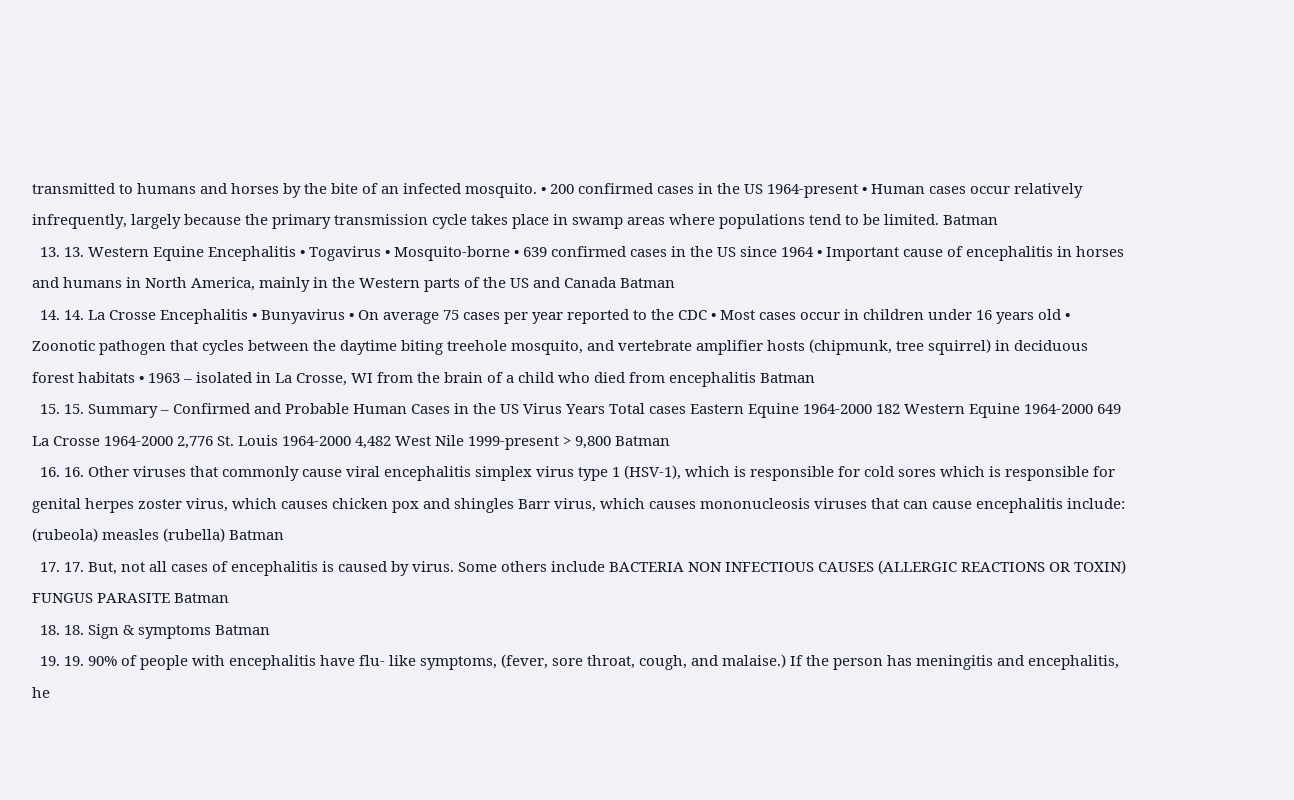transmitted to humans and horses by the bite of an infected mosquito. • 200 confirmed cases in the US 1964-present • Human cases occur relatively infrequently, largely because the primary transmission cycle takes place in swamp areas where populations tend to be limited. Batman
  13. 13. Western Equine Encephalitis • Togavirus • Mosquito-borne • 639 confirmed cases in the US since 1964 • Important cause of encephalitis in horses and humans in North America, mainly in the Western parts of the US and Canada Batman
  14. 14. La Crosse Encephalitis • Bunyavirus • On average 75 cases per year reported to the CDC • Most cases occur in children under 16 years old • Zoonotic pathogen that cycles between the daytime biting treehole mosquito, and vertebrate amplifier hosts (chipmunk, tree squirrel) in deciduous forest habitats • 1963 – isolated in La Crosse, WI from the brain of a child who died from encephalitis Batman
  15. 15. Summary – Confirmed and Probable Human Cases in the US Virus Years Total cases Eastern Equine 1964-2000 182 Western Equine 1964-2000 649 La Crosse 1964-2000 2,776 St. Louis 1964-2000 4,482 West Nile 1999-present > 9,800 Batman
  16. 16. Other viruses that commonly cause viral encephalitis simplex virus type 1 (HSV-1), which is responsible for cold sores which is responsible for genital herpes zoster virus, which causes chicken pox and shingles Barr virus, which causes mononucleosis viruses that can cause encephalitis include: (rubeola) measles (rubella) Batman
  17. 17. But, not all cases of encephalitis is caused by virus. Some others include BACTERIA NON INFECTIOUS CAUSES (ALLERGIC REACTIONS OR TOXIN) FUNGUS PARASITE Batman
  18. 18. Sign & symptoms Batman
  19. 19. 90% of people with encephalitis have flu- like symptoms, (fever, sore throat, cough, and malaise.) If the person has meningitis and encephalitis, he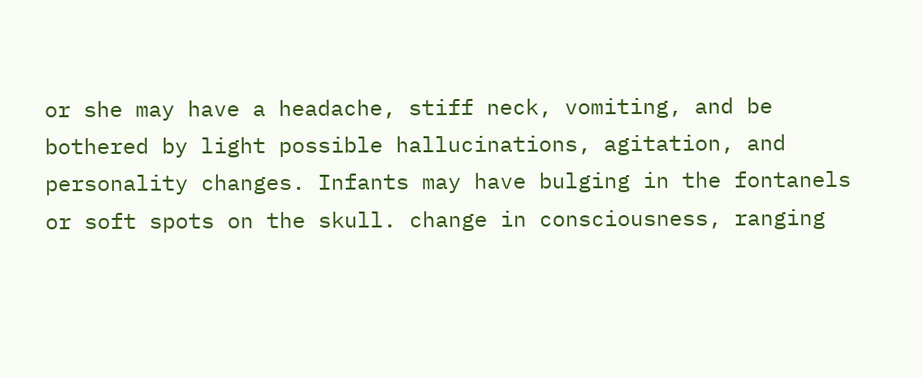or she may have a headache, stiff neck, vomiting, and be bothered by light possible hallucinations, agitation, and personality changes. Infants may have bulging in the fontanels or soft spots on the skull. change in consciousness, ranging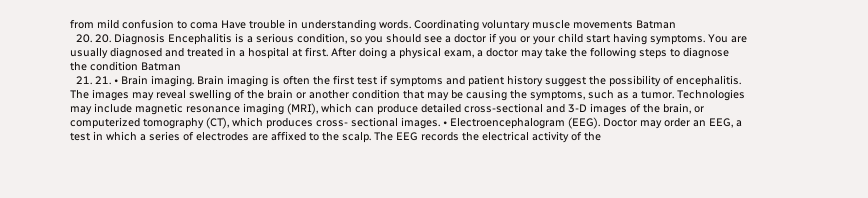from mild confusion to coma Have trouble in understanding words. Coordinating voluntary muscle movements Batman
  20. 20. Diagnosis Encephalitis is a serious condition, so you should see a doctor if you or your child start having symptoms. You are usually diagnosed and treated in a hospital at first. After doing a physical exam, a doctor may take the following steps to diagnose the condition Batman
  21. 21. • Brain imaging. Brain imaging is often the first test if symptoms and patient history suggest the possibility of encephalitis. The images may reveal swelling of the brain or another condition that may be causing the symptoms, such as a tumor. Technologies may include magnetic resonance imaging (MRI), which can produce detailed cross-sectional and 3-D images of the brain, or computerized tomography (CT), which produces cross- sectional images. • Electroencephalogram (EEG). Doctor may order an EEG, a test in which a series of electrodes are affixed to the scalp. The EEG records the electrical activity of the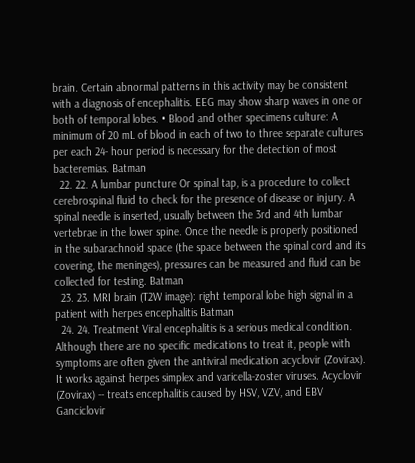brain. Certain abnormal patterns in this activity may be consistent with a diagnosis of encephalitis. EEG may show sharp waves in one or both of temporal lobes. • Blood and other specimens culture: A minimum of 20 mL of blood in each of two to three separate cultures per each 24- hour period is necessary for the detection of most bacteremias. Batman
  22. 22. A lumbar puncture Or spinal tap, is a procedure to collect cerebrospinal fluid to check for the presence of disease or injury. A spinal needle is inserted, usually between the 3rd and 4th lumbar vertebrae in the lower spine. Once the needle is properly positioned in the subarachnoid space (the space between the spinal cord and its covering, the meninges), pressures can be measured and fluid can be collected for testing. Batman
  23. 23. MRI brain (T2W image): right temporal lobe high signal in a patient with herpes encephalitis Batman
  24. 24. Treatment Viral encephalitis is a serious medical condition. Although there are no specific medications to treat it, people with symptoms are often given the antiviral medication acyclovir (Zovirax). It works against herpes simplex and varicella-zoster viruses. Acyclovir (Zovirax) -- treats encephalitis caused by HSV, VZV, and EBV Ganciclovir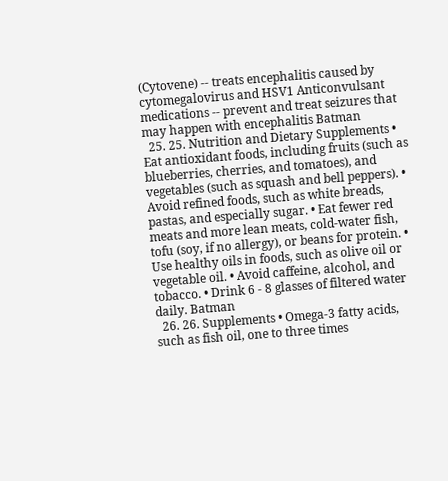(Cytovene) -- treats encephalitis caused by cytomegalovirus and HSV1 Anticonvulsant medications -- prevent and treat seizures that may happen with encephalitis Batman
  25. 25. Nutrition and Dietary Supplements • Eat antioxidant foods, including fruits (such as blueberries, cherries, and tomatoes), and vegetables (such as squash and bell peppers). • Avoid refined foods, such as white breads, pastas, and especially sugar. • Eat fewer red meats and more lean meats, cold-water fish, tofu (soy, if no allergy), or beans for protein. • Use healthy oils in foods, such as olive oil or vegetable oil. • Avoid caffeine, alcohol, and tobacco. • Drink 6 - 8 glasses of filtered water daily. Batman
  26. 26. Supplements • Omega-3 fatty acids, such as fish oil, one to three times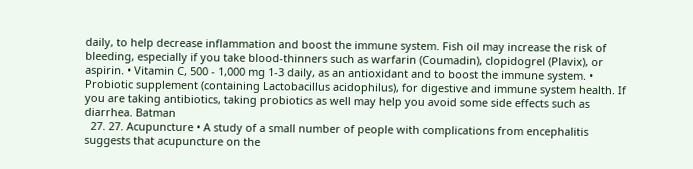daily, to help decrease inflammation and boost the immune system. Fish oil may increase the risk of bleeding, especially if you take blood-thinners such as warfarin (Coumadin), clopidogrel (Plavix), or aspirin. • Vitamin C, 500 - 1,000 mg 1-3 daily, as an antioxidant and to boost the immune system. • Probiotic supplement (containing Lactobacillus acidophilus), for digestive and immune system health. If you are taking antibiotics, taking probiotics as well may help you avoid some side effects such as diarrhea. Batman
  27. 27. Acupuncture • A study of a small number of people with complications from encephalitis suggests that acupuncture on the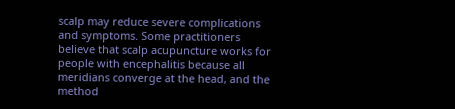scalp may reduce severe complications and symptoms. Some practitioners believe that scalp acupuncture works for people with encephalitis because all meridians converge at the head, and the method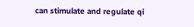can stimulate and regulate qi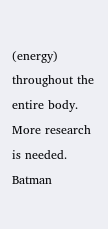(energy) throughout the entire body. More research is needed. Batman